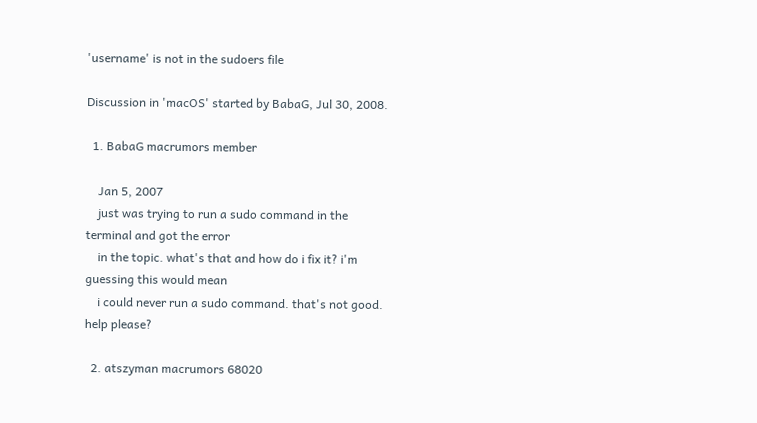'username' is not in the sudoers file

Discussion in 'macOS' started by BabaG, Jul 30, 2008.

  1. BabaG macrumors member

    Jan 5, 2007
    just was trying to run a sudo command in the terminal and got the error
    in the topic. what's that and how do i fix it? i'm guessing this would mean
    i could never run a sudo command. that's not good. help please?

  2. atszyman macrumors 68020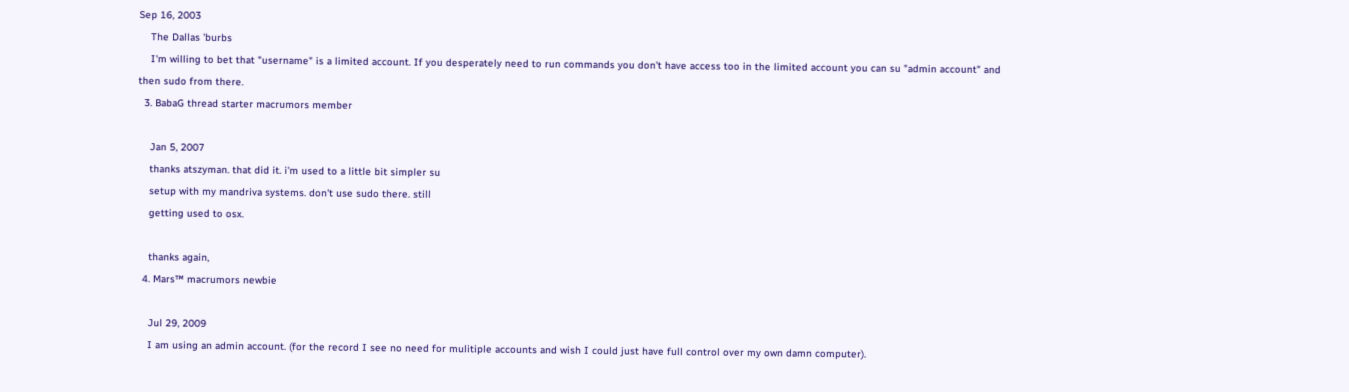Sep 16, 2003
    The Dallas 'burbs
    I'm willing to bet that "username" is a limited account. If you desperately need to run commands you don't have access too in the limited account you can su "admin account" and then sudo from there.
  3. BabaG thread starter macrumors member

    Jan 5, 2007
    thanks atszyman. that did it. i'm used to a little bit simpler su
    setup with my mandriva systems. don't use sudo there. still
    getting used to osx.

    thanks again,
  4. Mars™ macrumors newbie

    Jul 29, 2009
    I am using an admin account. (for the record I see no need for mulitiple accounts and wish I could just have full control over my own damn computer).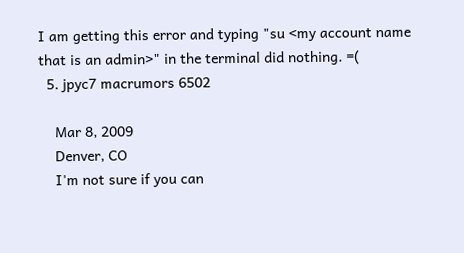I am getting this error and typing "su <my account name that is an admin>" in the terminal did nothing. =(
  5. jpyc7 macrumors 6502

    Mar 8, 2009
    Denver, CO
    I'm not sure if you can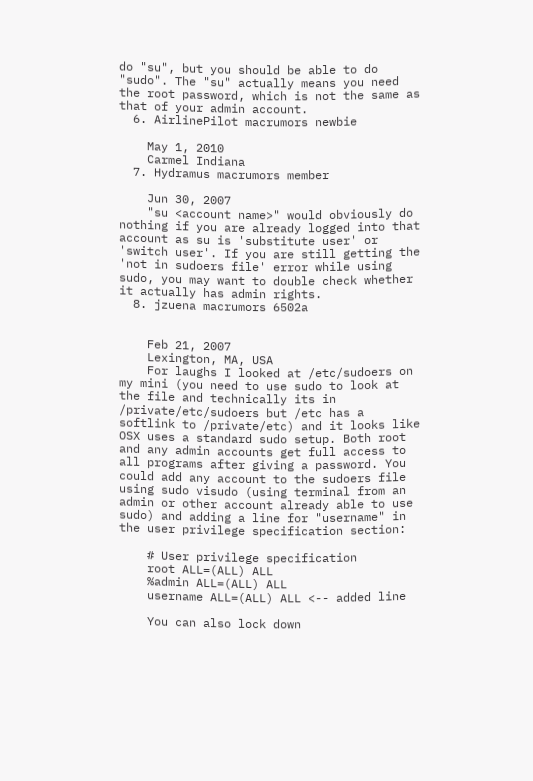do "su", but you should be able to do "sudo". The "su" actually means you need the root password, which is not the same as that of your admin account.
  6. AirlinePilot macrumors newbie

    May 1, 2010
    Carmel Indiana
  7. Hydramus macrumors member

    Jun 30, 2007
    "su <account name>" would obviously do nothing if you are already logged into that account as su is 'substitute user' or 'switch user'. If you are still getting the 'not in sudoers file' error while using sudo, you may want to double check whether it actually has admin rights.
  8. jzuena macrumors 6502a


    Feb 21, 2007
    Lexington, MA, USA
    For laughs I looked at /etc/sudoers on my mini (you need to use sudo to look at the file and technically its in /private/etc/sudoers but /etc has a softlink to /private/etc) and it looks like OSX uses a standard sudo setup. Both root and any admin accounts get full access to all programs after giving a password. You could add any account to the sudoers file using sudo visudo (using terminal from an admin or other account already able to use sudo) and adding a line for "username" in the user privilege specification section:

    # User privilege specification
    root ALL=(ALL) ALL
    %admin ALL=(ALL) ALL
    username ALL=(ALL) ALL <-- added line

    You can also lock down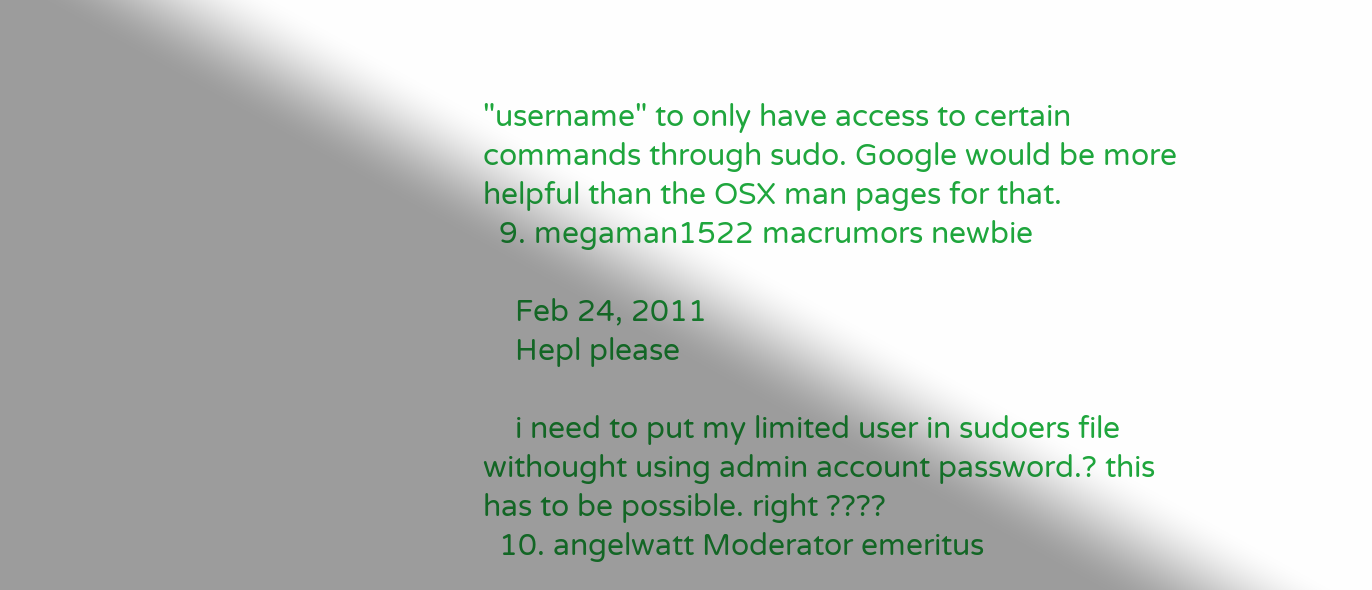"username" to only have access to certain commands through sudo. Google would be more helpful than the OSX man pages for that.
  9. megaman1522 macrumors newbie

    Feb 24, 2011
    Hepl please

    i need to put my limited user in sudoers file withought using admin account password.? this has to be possible. right ????
  10. angelwatt Moderator emeritus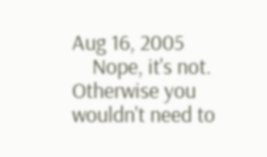Aug 16, 2005
    Nope, it's not. Otherwise you wouldn't need to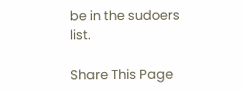be in the sudoers list.

Share This Page